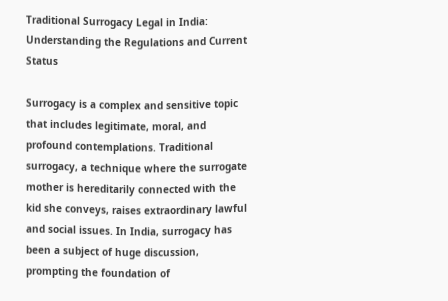Traditional Surrogacy Legal in India: Understanding the Regulations and Current Status

Surrogacy is a complex and sensitive topic that includes legitimate, moral, and profound contemplations. Traditional surrogacy, a technique where the surrogate mother is hereditarily connected with the kid she conveys, raises extraordinary lawful and social issues. In India, surrogacy has been a subject of huge discussion, prompting the foundation of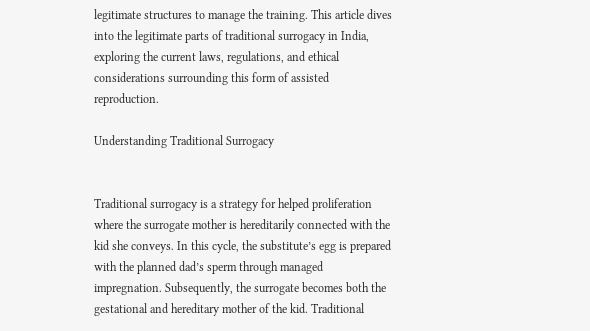legitimate structures to manage the training. This article dives into the legitimate parts of traditional surrogacy in India, exploring the current laws, regulations, and ethical considerations surrounding this form of assisted reproduction.

Understanding Traditional Surrogacy


Traditional surrogacy is a strategy for helped proliferation where the surrogate mother is hereditarily connected with the kid she conveys. In this cycle, the substitute’s egg is prepared with the planned dad’s sperm through managed impregnation. Subsequently, the surrogate becomes both the gestational and hereditary mother of the kid. Traditional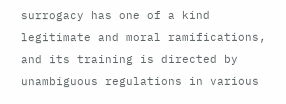surrogacy has one of a kind legitimate and moral ramifications, and its training is directed by unambiguous regulations in various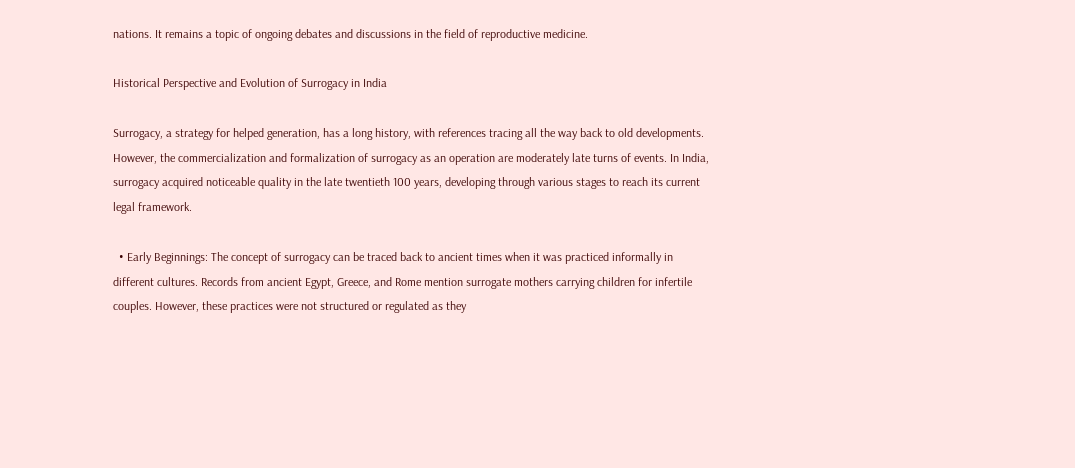nations. It remains a topic of ongoing debates and discussions in the field of reproductive medicine.

Historical Perspective and Evolution of Surrogacy in India

Surrogacy, a strategy for helped generation, has a long history, with references tracing all the way back to old developments. However, the commercialization and formalization of surrogacy as an operation are moderately late turns of events. In India, surrogacy acquired noticeable quality in the late twentieth 100 years, developing through various stages to reach its current legal framework.

  • Early Beginnings: The concept of surrogacy can be traced back to ancient times when it was practiced informally in different cultures. Records from ancient Egypt, Greece, and Rome mention surrogate mothers carrying children for infertile couples. However, these practices were not structured or regulated as they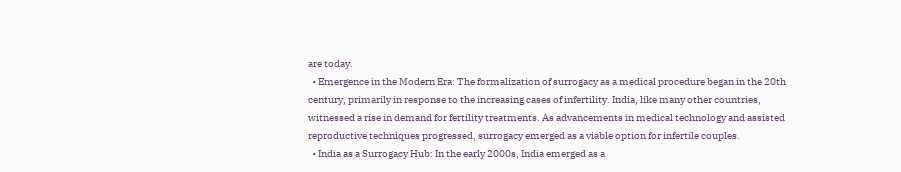are today.
  • Emergence in the Modern Era: The formalization of surrogacy as a medical procedure began in the 20th century, primarily in response to the increasing cases of infertility. India, like many other countries, witnessed a rise in demand for fertility treatments. As advancements in medical technology and assisted reproductive techniques progressed, surrogacy emerged as a viable option for infertile couples.
  • India as a Surrogacy Hub: In the early 2000s, India emerged as a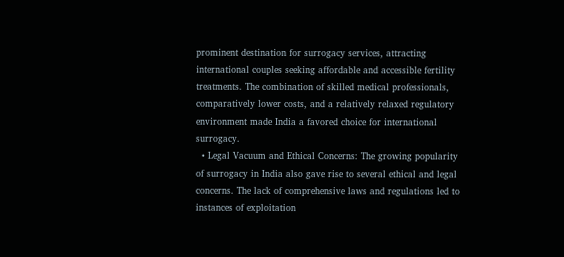prominent destination for surrogacy services, attracting international couples seeking affordable and accessible fertility treatments. The combination of skilled medical professionals, comparatively lower costs, and a relatively relaxed regulatory environment made India a favored choice for international surrogacy.
  • Legal Vacuum and Ethical Concerns: The growing popularity of surrogacy in India also gave rise to several ethical and legal concerns. The lack of comprehensive laws and regulations led to instances of exploitation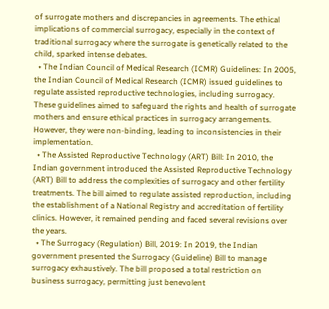of surrogate mothers and discrepancies in agreements. The ethical implications of commercial surrogacy, especially in the context of traditional surrogacy where the surrogate is genetically related to the child, sparked intense debates.
  • The Indian Council of Medical Research (ICMR) Guidelines: In 2005, the Indian Council of Medical Research (ICMR) issued guidelines to regulate assisted reproductive technologies, including surrogacy. These guidelines aimed to safeguard the rights and health of surrogate mothers and ensure ethical practices in surrogacy arrangements. However, they were non-binding, leading to inconsistencies in their implementation.
  • The Assisted Reproductive Technology (ART) Bill: In 2010, the Indian government introduced the Assisted Reproductive Technology (ART) Bill to address the complexities of surrogacy and other fertility treatments. The bill aimed to regulate assisted reproduction, including the establishment of a National Registry and accreditation of fertility clinics. However, it remained pending and faced several revisions over the years.
  • The Surrogacy (Regulation) Bill, 2019: In 2019, the Indian government presented the Surrogacy (Guideline) Bill to manage surrogacy exhaustively. The bill proposed a total restriction on business surrogacy, permitting just benevolent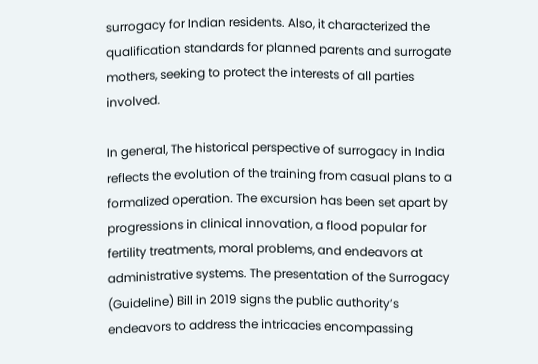surrogacy for Indian residents. Also, it characterized the qualification standards for planned parents and surrogate mothers, seeking to protect the interests of all parties involved.

In general, The historical perspective of surrogacy in India reflects the evolution of the training from casual plans to a formalized operation. The excursion has been set apart by progressions in clinical innovation, a flood popular for fertility treatments, moral problems, and endeavors at administrative systems. The presentation of the Surrogacy (Guideline) Bill in 2019 signs the public authority’s endeavors to address the intricacies encompassing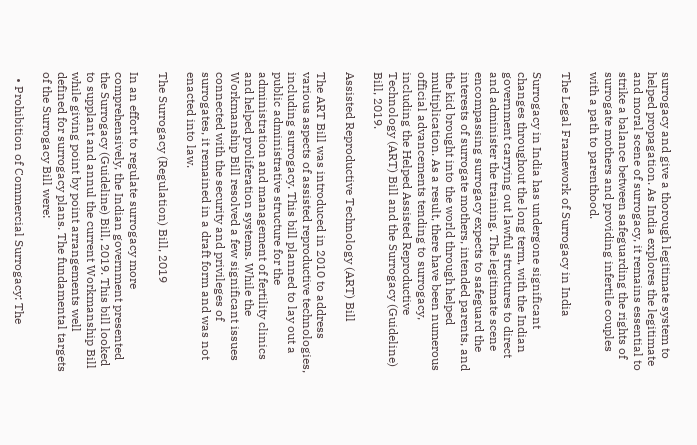surrogacy and give a thorough legitimate system to helped propagation. As India explores the legitimate and moral scene of surrogacy, it remains essential to strike a balance between safeguarding the rights of surrogate mothers and providing infertile couples with a path to parenthood.

The Legal Framework of Surrogacy in India

Surrogacy in India has undergone significant changes throughout the long term, with the Indian government carrying out lawful structures to direct and administer the training. The legitimate scene encompassing surrogacy expects to safeguard the interests of surrogate mothers, intended parents, and the kid brought into the world through helped multiplication. As a result, there have been numerous official advancements tending to surrogacy, including the Helped Assisted Reproductive Technology (ART) Bill and the Surrogacy (Guideline) Bill, 2019.

Assisted Reproductive Technology (ART) Bill

The ART Bill was introduced in 2010 to address various aspects of assisted reproductive technologies, including surrogacy. This bill planned to lay out a public administrative structure for the administration and management of fertility clinics and helped proliferation systems. While the Workmanship Bill resolved a few significant issues connected with the security and privileges of surrogates, it remained in a draft form and was not enacted into law.

The Surrogacy (Regulation) Bill, 2019

In an effort to regulate surrogacy more comprehensively, the Indian government presented the Surrogacy (Guideline) Bill, 2019. This bill looked to supplant and annul the current Workmanship Bill while giving point by point arrangements well defined for surrogacy plans. The fundamental targets of the Surrogacy Bill were:

  • Prohibition of Commercial Surrogacy: The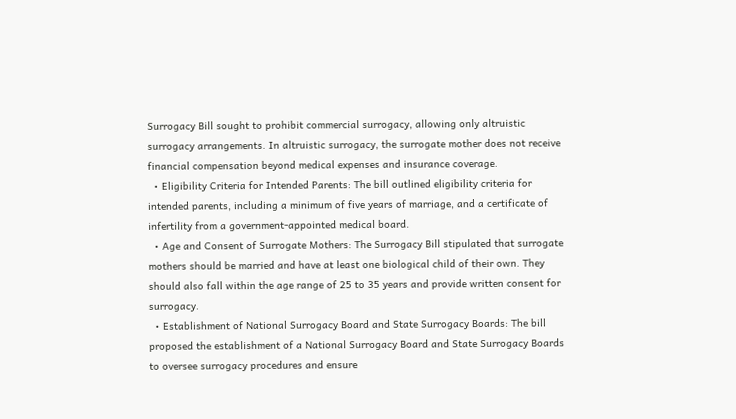Surrogacy Bill sought to prohibit commercial surrogacy, allowing only altruistic surrogacy arrangements. In altruistic surrogacy, the surrogate mother does not receive financial compensation beyond medical expenses and insurance coverage.
  • Eligibility Criteria for Intended Parents: The bill outlined eligibility criteria for intended parents, including a minimum of five years of marriage, and a certificate of infertility from a government-appointed medical board.
  • Age and Consent of Surrogate Mothers: The Surrogacy Bill stipulated that surrogate mothers should be married and have at least one biological child of their own. They should also fall within the age range of 25 to 35 years and provide written consent for surrogacy.
  • Establishment of National Surrogacy Board and State Surrogacy Boards: The bill proposed the establishment of a National Surrogacy Board and State Surrogacy Boards to oversee surrogacy procedures and ensure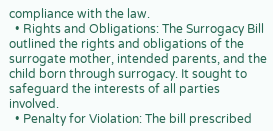compliance with the law.
  • Rights and Obligations: The Surrogacy Bill outlined the rights and obligations of the surrogate mother, intended parents, and the child born through surrogacy. It sought to safeguard the interests of all parties involved.
  • Penalty for Violation: The bill prescribed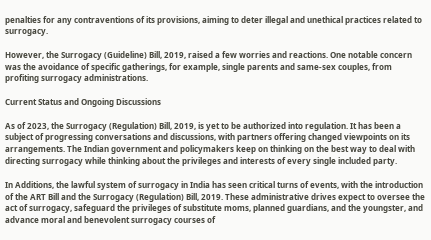penalties for any contraventions of its provisions, aiming to deter illegal and unethical practices related to surrogacy.

However, the Surrogacy (Guideline) Bill, 2019, raised a few worries and reactions. One notable concern was the avoidance of specific gatherings, for example, single parents and same-sex couples, from profiting surrogacy administrations.

Current Status and Ongoing Discussions

As of 2023, the Surrogacy (Regulation) Bill, 2019, is yet to be authorized into regulation. It has been a subject of progressing conversations and discussions, with partners offering changed viewpoints on its arrangements. The Indian government and policymakers keep on thinking on the best way to deal with directing surrogacy while thinking about the privileges and interests of every single included party.

In Additions, the lawful system of surrogacy in India has seen critical turns of events, with the introduction of the ART Bill and the Surrogacy (Regulation) Bill, 2019. These administrative drives expect to oversee the act of surrogacy, safeguard the privileges of substitute moms, planned guardians, and the youngster, and advance moral and benevolent surrogacy courses of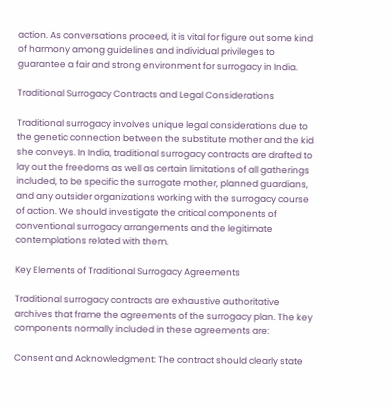action. As conversations proceed, it is vital for figure out some kind of harmony among guidelines and individual privileges to guarantee a fair and strong environment for surrogacy in India.

Traditional Surrogacy Contracts and Legal Considerations

Traditional surrogacy involves unique legal considerations due to the genetic connection between the substitute mother and the kid she conveys. In India, traditional surrogacy contracts are drafted to lay out the freedoms as well as certain limitations of all gatherings included, to be specific the surrogate mother, planned guardians, and any outsider organizations working with the surrogacy course of action. We should investigate the critical components of conventional surrogacy arrangements and the legitimate contemplations related with them.

Key Elements of Traditional Surrogacy Agreements

Traditional surrogacy contracts are exhaustive authoritative archives that frame the agreements of the surrogacy plan. The key components normally included in these agreements are:

Consent and Acknowledgment: The contract should clearly state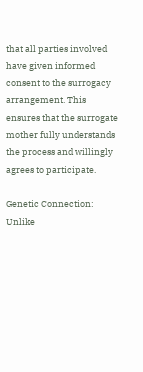that all parties involved have given informed consent to the surrogacy arrangement. This ensures that the surrogate mother fully understands the process and willingly agrees to participate.

Genetic Connection: Unlike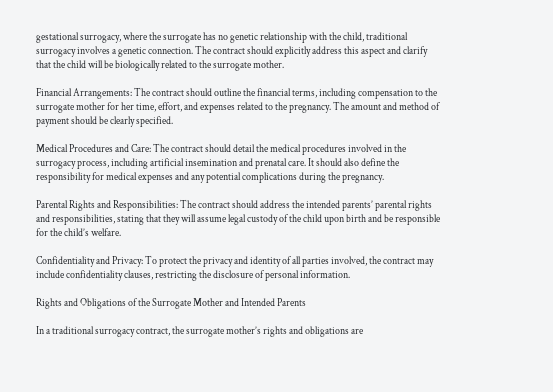gestational surrogacy, where the surrogate has no genetic relationship with the child, traditional surrogacy involves a genetic connection. The contract should explicitly address this aspect and clarify that the child will be biologically related to the surrogate mother.

Financial Arrangements: The contract should outline the financial terms, including compensation to the surrogate mother for her time, effort, and expenses related to the pregnancy. The amount and method of payment should be clearly specified.

Medical Procedures and Care: The contract should detail the medical procedures involved in the surrogacy process, including artificial insemination and prenatal care. It should also define the responsibility for medical expenses and any potential complications during the pregnancy.

Parental Rights and Responsibilities: The contract should address the intended parents’ parental rights and responsibilities, stating that they will assume legal custody of the child upon birth and be responsible for the child’s welfare.

Confidentiality and Privacy: To protect the privacy and identity of all parties involved, the contract may include confidentiality clauses, restricting the disclosure of personal information.

Rights and Obligations of the Surrogate Mother and Intended Parents

In a traditional surrogacy contract, the surrogate mother’s rights and obligations are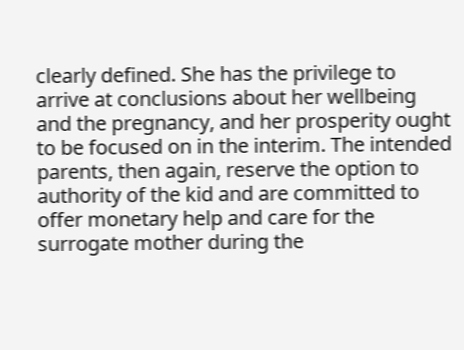clearly defined. She has the privilege to arrive at conclusions about her wellbeing and the pregnancy, and her prosperity ought to be focused on in the interim. The intended parents, then again, reserve the option to authority of the kid and are committed to offer monetary help and care for the surrogate mother during the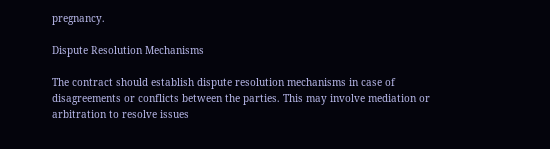pregnancy.

Dispute Resolution Mechanisms

The contract should establish dispute resolution mechanisms in case of disagreements or conflicts between the parties. This may involve mediation or arbitration to resolve issues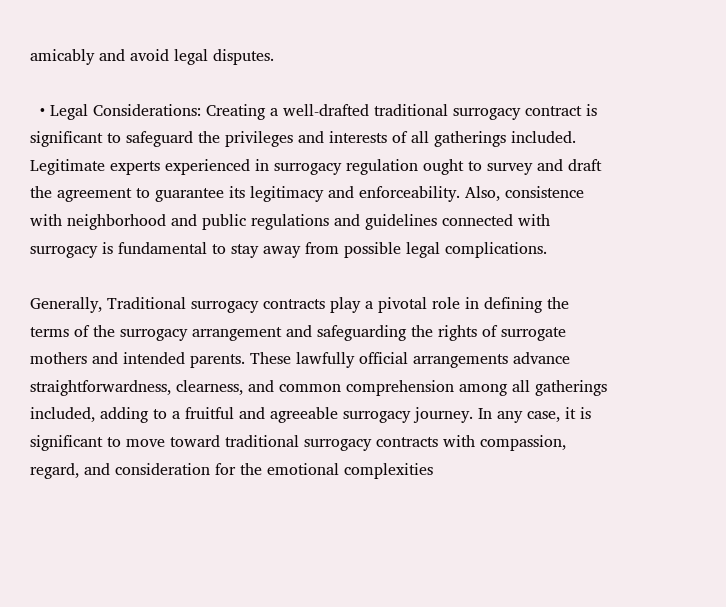amicably and avoid legal disputes.

  • Legal Considerations: Creating a well-drafted traditional surrogacy contract is significant to safeguard the privileges and interests of all gatherings included. Legitimate experts experienced in surrogacy regulation ought to survey and draft the agreement to guarantee its legitimacy and enforceability. Also, consistence with neighborhood and public regulations and guidelines connected with surrogacy is fundamental to stay away from possible legal complications.

Generally, Traditional surrogacy contracts play a pivotal role in defining the terms of the surrogacy arrangement and safeguarding the rights of surrogate mothers and intended parents. These lawfully official arrangements advance straightforwardness, clearness, and common comprehension among all gatherings included, adding to a fruitful and agreeable surrogacy journey. In any case, it is significant to move toward traditional surrogacy contracts with compassion, regard, and consideration for the emotional complexities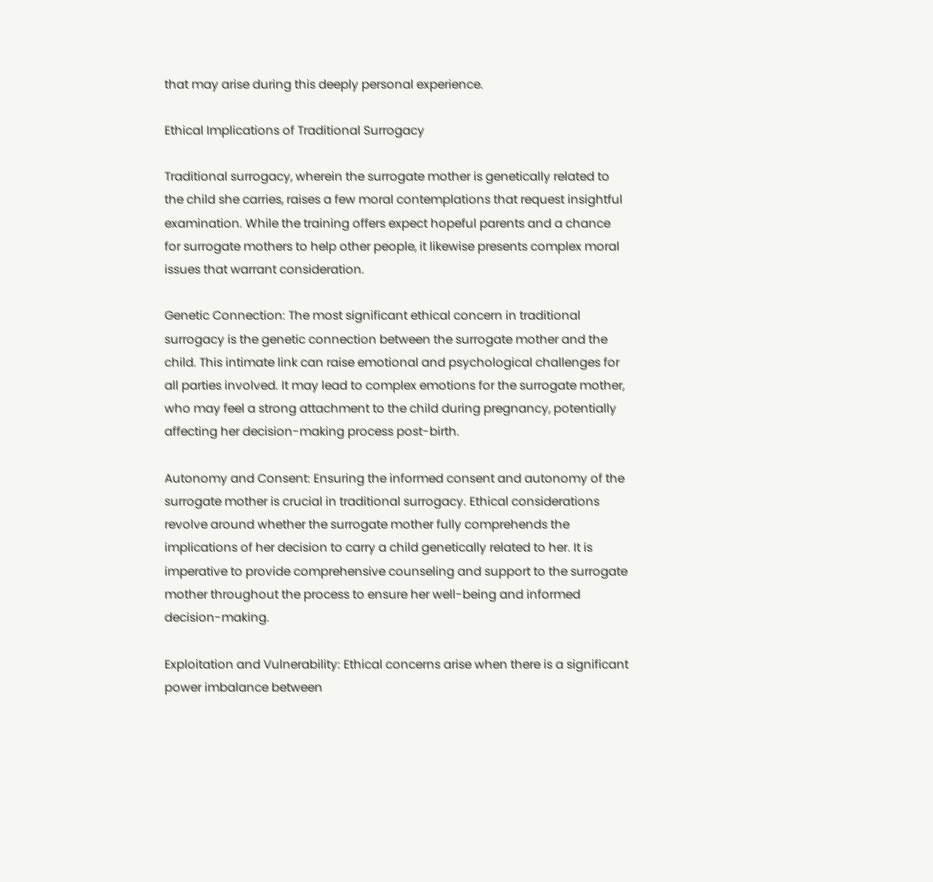that may arise during this deeply personal experience.

Ethical Implications of Traditional Surrogacy

Traditional surrogacy, wherein the surrogate mother is genetically related to the child she carries, raises a few moral contemplations that request insightful examination. While the training offers expect hopeful parents and a chance for surrogate mothers to help other people, it likewise presents complex moral issues that warrant consideration.

Genetic Connection: The most significant ethical concern in traditional surrogacy is the genetic connection between the surrogate mother and the child. This intimate link can raise emotional and psychological challenges for all parties involved. It may lead to complex emotions for the surrogate mother, who may feel a strong attachment to the child during pregnancy, potentially affecting her decision-making process post-birth.

Autonomy and Consent: Ensuring the informed consent and autonomy of the surrogate mother is crucial in traditional surrogacy. Ethical considerations revolve around whether the surrogate mother fully comprehends the implications of her decision to carry a child genetically related to her. It is imperative to provide comprehensive counseling and support to the surrogate mother throughout the process to ensure her well-being and informed decision-making.

Exploitation and Vulnerability: Ethical concerns arise when there is a significant power imbalance between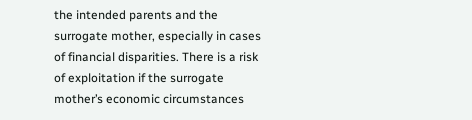the intended parents and the surrogate mother, especially in cases of financial disparities. There is a risk of exploitation if the surrogate mother’s economic circumstances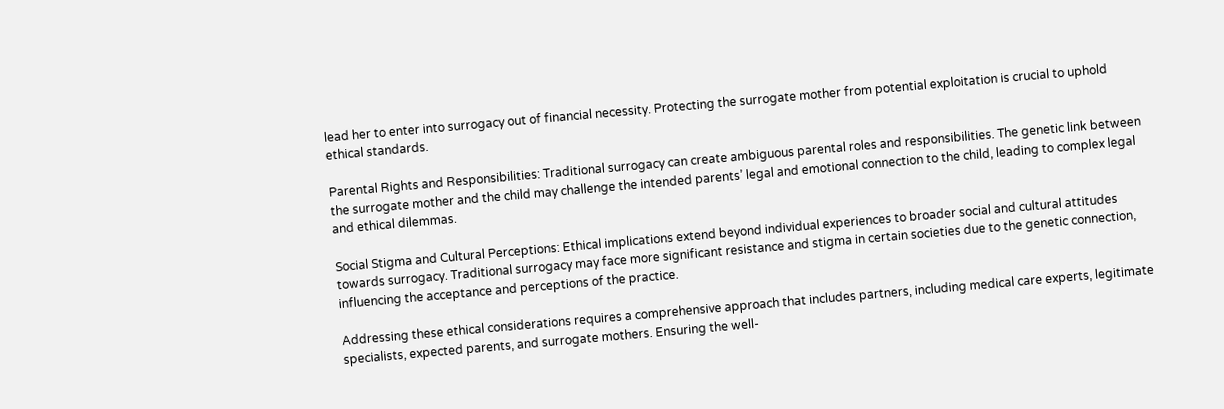lead her to enter into surrogacy out of financial necessity. Protecting the surrogate mother from potential exploitation is crucial to uphold ethical standards.

Parental Rights and Responsibilities: Traditional surrogacy can create ambiguous parental roles and responsibilities. The genetic link between the surrogate mother and the child may challenge the intended parents’ legal and emotional connection to the child, leading to complex legal and ethical dilemmas.

Social Stigma and Cultural Perceptions: Ethical implications extend beyond individual experiences to broader social and cultural attitudes towards surrogacy. Traditional surrogacy may face more significant resistance and stigma in certain societies due to the genetic connection, influencing the acceptance and perceptions of the practice.

Addressing these ethical considerations requires a comprehensive approach that includes partners, including medical care experts, legitimate specialists, expected parents, and surrogate mothers. Ensuring the well-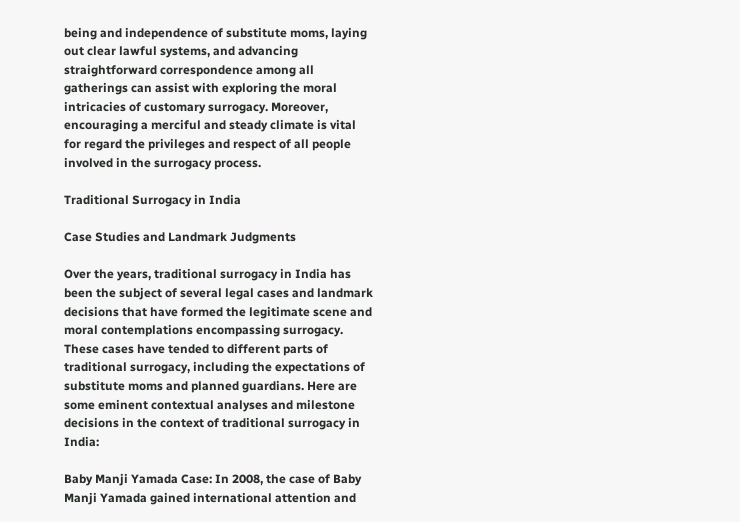being and independence of substitute moms, laying out clear lawful systems, and advancing straightforward correspondence among all gatherings can assist with exploring the moral intricacies of customary surrogacy. Moreover, encouraging a merciful and steady climate is vital for regard the privileges and respect of all people involved in the surrogacy process.

Traditional Surrogacy in India

Case Studies and Landmark Judgments

Over the years, traditional surrogacy in India has been the subject of several legal cases and landmark decisions that have formed the legitimate scene and moral contemplations encompassing surrogacy. These cases have tended to different parts of traditional surrogacy, including the expectations of substitute moms and planned guardians. Here are some eminent contextual analyses and milestone decisions in the context of traditional surrogacy in India:

Baby Manji Yamada Case: In 2008, the case of Baby Manji Yamada gained international attention and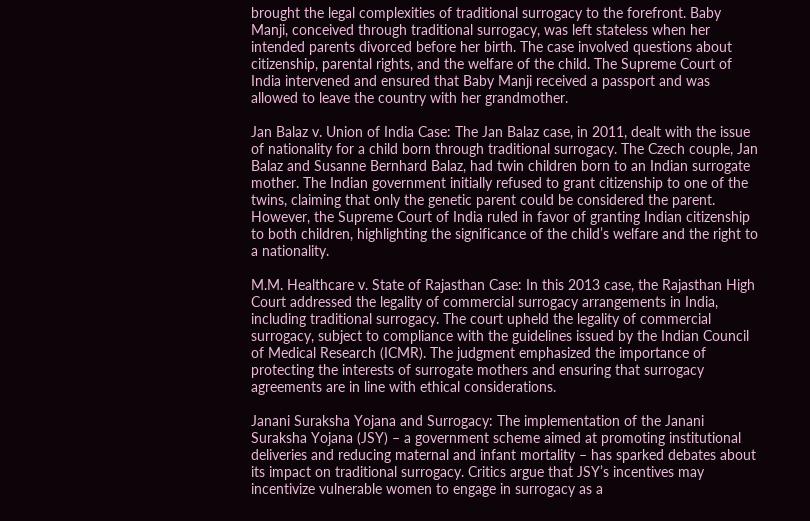brought the legal complexities of traditional surrogacy to the forefront. Baby Manji, conceived through traditional surrogacy, was left stateless when her intended parents divorced before her birth. The case involved questions about citizenship, parental rights, and the welfare of the child. The Supreme Court of India intervened and ensured that Baby Manji received a passport and was allowed to leave the country with her grandmother.

Jan Balaz v. Union of India Case: The Jan Balaz case, in 2011, dealt with the issue of nationality for a child born through traditional surrogacy. The Czech couple, Jan Balaz and Susanne Bernhard Balaz, had twin children born to an Indian surrogate mother. The Indian government initially refused to grant citizenship to one of the twins, claiming that only the genetic parent could be considered the parent. However, the Supreme Court of India ruled in favor of granting Indian citizenship to both children, highlighting the significance of the child’s welfare and the right to a nationality.

M.M. Healthcare v. State of Rajasthan Case: In this 2013 case, the Rajasthan High Court addressed the legality of commercial surrogacy arrangements in India, including traditional surrogacy. The court upheld the legality of commercial surrogacy, subject to compliance with the guidelines issued by the Indian Council of Medical Research (ICMR). The judgment emphasized the importance of protecting the interests of surrogate mothers and ensuring that surrogacy agreements are in line with ethical considerations.

Janani Suraksha Yojana and Surrogacy: The implementation of the Janani Suraksha Yojana (JSY) – a government scheme aimed at promoting institutional deliveries and reducing maternal and infant mortality – has sparked debates about its impact on traditional surrogacy. Critics argue that JSY’s incentives may incentivize vulnerable women to engage in surrogacy as a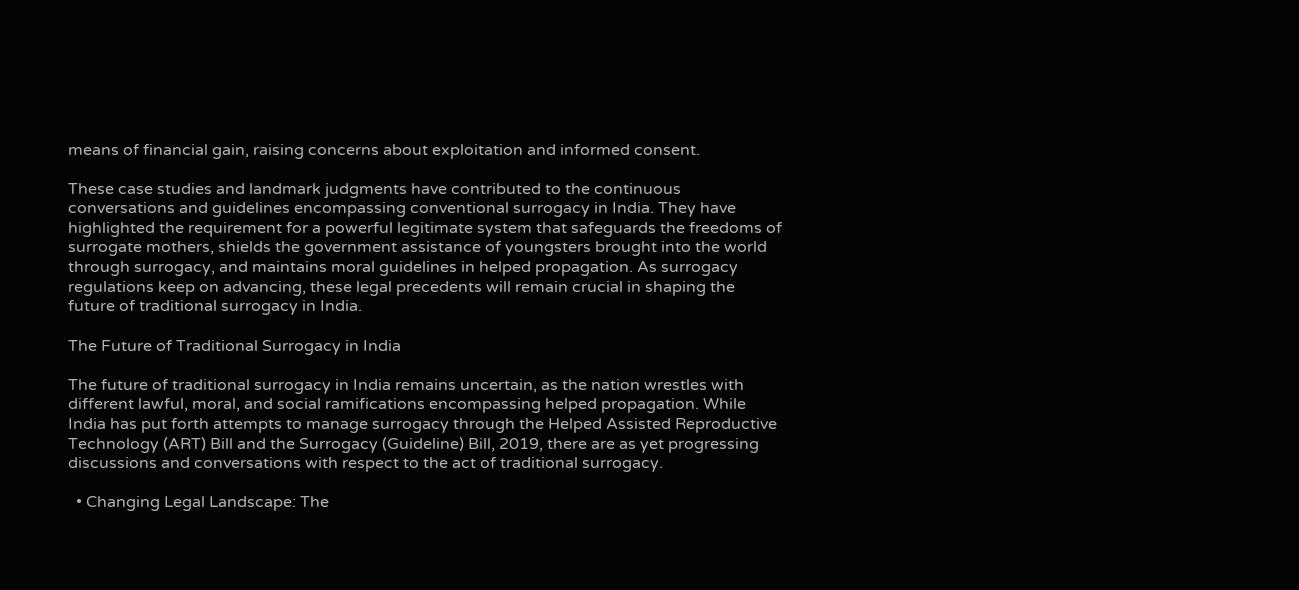means of financial gain, raising concerns about exploitation and informed consent.

These case studies and landmark judgments have contributed to the continuous conversations and guidelines encompassing conventional surrogacy in India. They have highlighted the requirement for a powerful legitimate system that safeguards the freedoms of surrogate mothers, shields the government assistance of youngsters brought into the world through surrogacy, and maintains moral guidelines in helped propagation. As surrogacy regulations keep on advancing, these legal precedents will remain crucial in shaping the future of traditional surrogacy in India.

The Future of Traditional Surrogacy in India

The future of traditional surrogacy in India remains uncertain, as the nation wrestles with different lawful, moral, and social ramifications encompassing helped propagation. While India has put forth attempts to manage surrogacy through the Helped Assisted Reproductive Technology (ART) Bill and the Surrogacy (Guideline) Bill, 2019, there are as yet progressing discussions and conversations with respect to the act of traditional surrogacy.

  • Changing Legal Landscape: The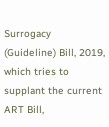Surrogacy (Guideline) Bill, 2019, which tries to supplant the current ART Bill,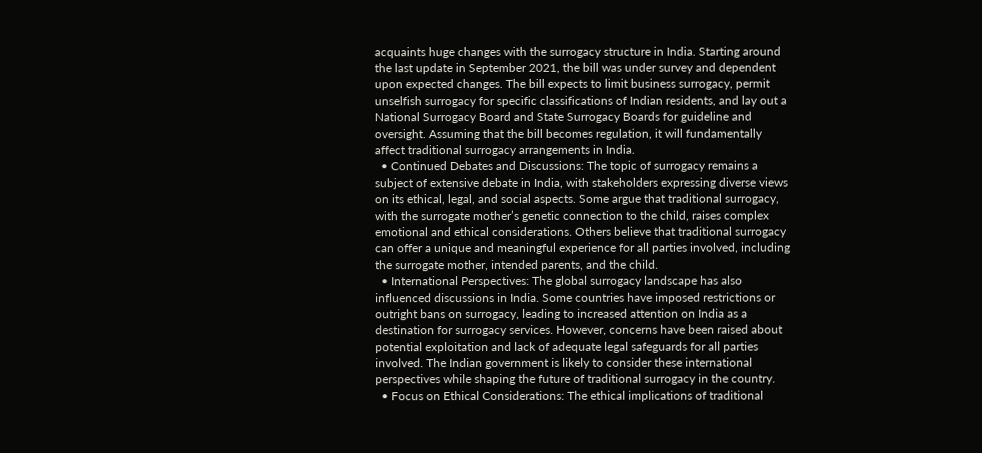acquaints huge changes with the surrogacy structure in India. Starting around the last update in September 2021, the bill was under survey and dependent upon expected changes. The bill expects to limit business surrogacy, permit unselfish surrogacy for specific classifications of Indian residents, and lay out a National Surrogacy Board and State Surrogacy Boards for guideline and oversight. Assuming that the bill becomes regulation, it will fundamentally affect traditional surrogacy arrangements in India.
  • Continued Debates and Discussions: The topic of surrogacy remains a subject of extensive debate in India, with stakeholders expressing diverse views on its ethical, legal, and social aspects. Some argue that traditional surrogacy, with the surrogate mother’s genetic connection to the child, raises complex emotional and ethical considerations. Others believe that traditional surrogacy can offer a unique and meaningful experience for all parties involved, including the surrogate mother, intended parents, and the child.
  • International Perspectives: The global surrogacy landscape has also influenced discussions in India. Some countries have imposed restrictions or outright bans on surrogacy, leading to increased attention on India as a destination for surrogacy services. However, concerns have been raised about potential exploitation and lack of adequate legal safeguards for all parties involved. The Indian government is likely to consider these international perspectives while shaping the future of traditional surrogacy in the country.
  • Focus on Ethical Considerations: The ethical implications of traditional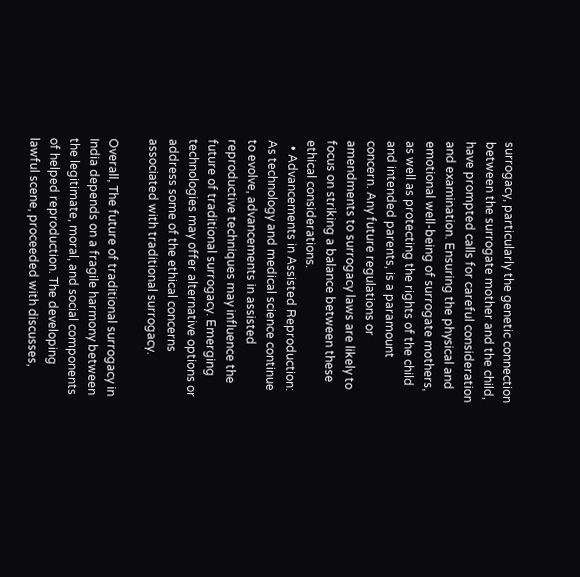surrogacy, particularly the genetic connection between the surrogate mother and the child, have prompted calls for careful consideration and examination. Ensuring the physical and emotional well-being of surrogate mothers, as well as protecting the rights of the child and intended parents, is a paramount concern. Any future regulations or amendments to surrogacy laws are likely to focus on striking a balance between these ethical considerations.
  • Advancements in Assisted Reproduction: As technology and medical science continue to evolve, advancements in assisted reproductive techniques may influence the future of traditional surrogacy. Emerging technologies may offer alternative options or address some of the ethical concerns associated with traditional surrogacy.

Overall, The future of traditional surrogacy in India depends on a fragile harmony between the legitimate, moral, and social components of helped reproduction. The developing lawful scene, proceeded with discusses,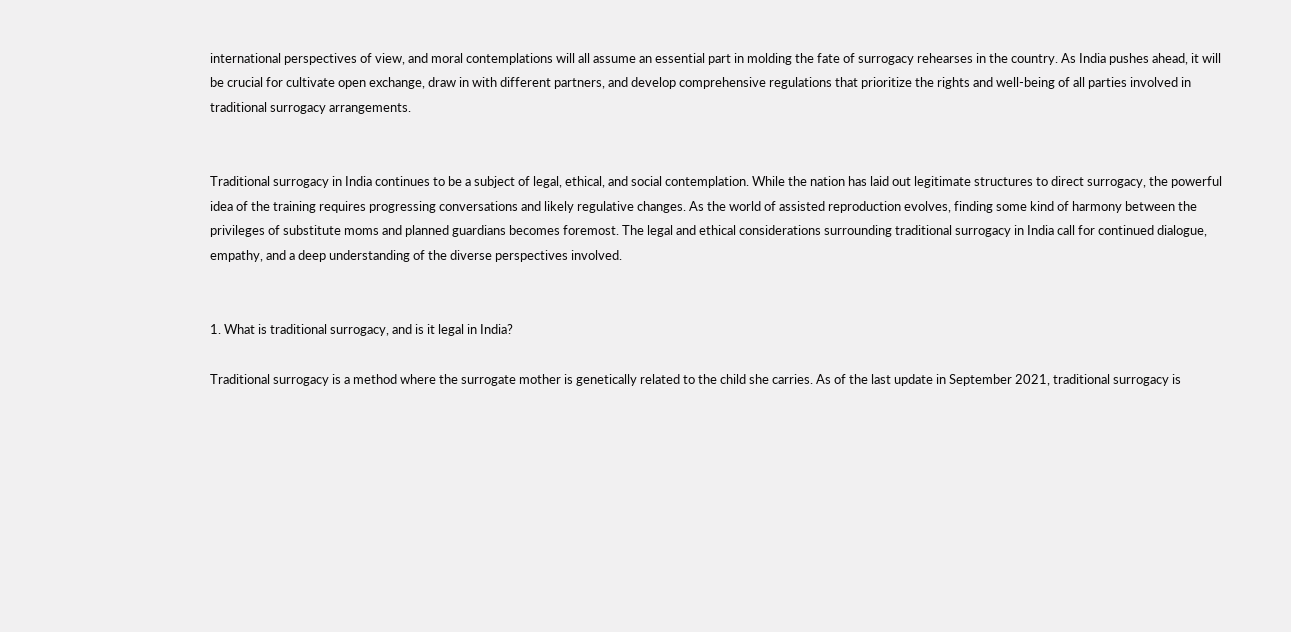international perspectives of view, and moral contemplations will all assume an essential part in molding the fate of surrogacy rehearses in the country. As India pushes ahead, it will be crucial for cultivate open exchange, draw in with different partners, and develop comprehensive regulations that prioritize the rights and well-being of all parties involved in traditional surrogacy arrangements.


Traditional surrogacy in India continues to be a subject of legal, ethical, and social contemplation. While the nation has laid out legitimate structures to direct surrogacy, the powerful idea of the training requires progressing conversations and likely regulative changes. As the world of assisted reproduction evolves, finding some kind of harmony between the privileges of substitute moms and planned guardians becomes foremost. The legal and ethical considerations surrounding traditional surrogacy in India call for continued dialogue, empathy, and a deep understanding of the diverse perspectives involved.


1. What is traditional surrogacy, and is it legal in India?

Traditional surrogacy is a method where the surrogate mother is genetically related to the child she carries. As of the last update in September 2021, traditional surrogacy is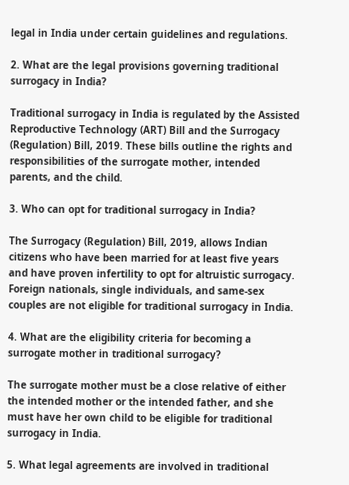legal in India under certain guidelines and regulations.

2. What are the legal provisions governing traditional surrogacy in India?

Traditional surrogacy in India is regulated by the Assisted Reproductive Technology (ART) Bill and the Surrogacy (Regulation) Bill, 2019. These bills outline the rights and responsibilities of the surrogate mother, intended parents, and the child.

3. Who can opt for traditional surrogacy in India?

The Surrogacy (Regulation) Bill, 2019, allows Indian citizens who have been married for at least five years and have proven infertility to opt for altruistic surrogacy. Foreign nationals, single individuals, and same-sex couples are not eligible for traditional surrogacy in India.

4. What are the eligibility criteria for becoming a surrogate mother in traditional surrogacy?

The surrogate mother must be a close relative of either the intended mother or the intended father, and she must have her own child to be eligible for traditional surrogacy in India.

5. What legal agreements are involved in traditional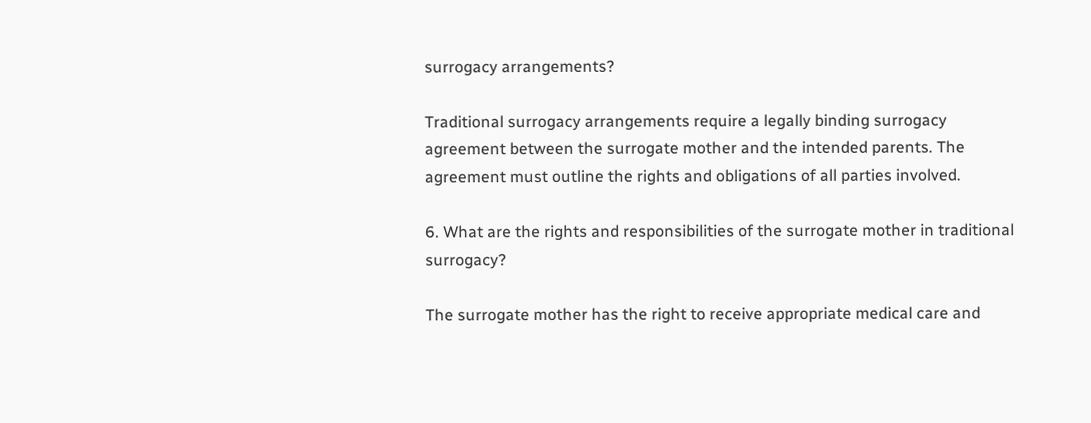surrogacy arrangements?

Traditional surrogacy arrangements require a legally binding surrogacy agreement between the surrogate mother and the intended parents. The agreement must outline the rights and obligations of all parties involved.

6. What are the rights and responsibilities of the surrogate mother in traditional surrogacy?

The surrogate mother has the right to receive appropriate medical care and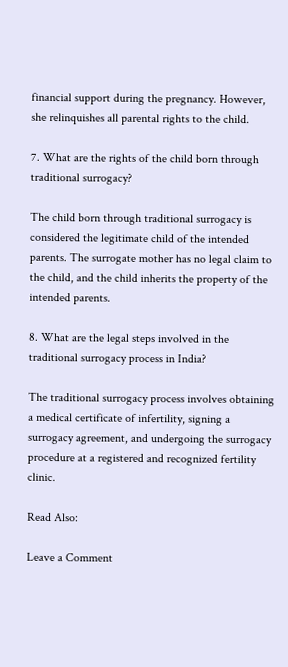financial support during the pregnancy. However, she relinquishes all parental rights to the child.

7. What are the rights of the child born through traditional surrogacy?

The child born through traditional surrogacy is considered the legitimate child of the intended parents. The surrogate mother has no legal claim to the child, and the child inherits the property of the intended parents.

8. What are the legal steps involved in the traditional surrogacy process in India?

The traditional surrogacy process involves obtaining a medical certificate of infertility, signing a surrogacy agreement, and undergoing the surrogacy procedure at a registered and recognized fertility clinic.

Read Also:

Leave a Comment